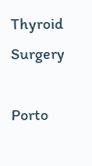Thyroid Surgery

Porto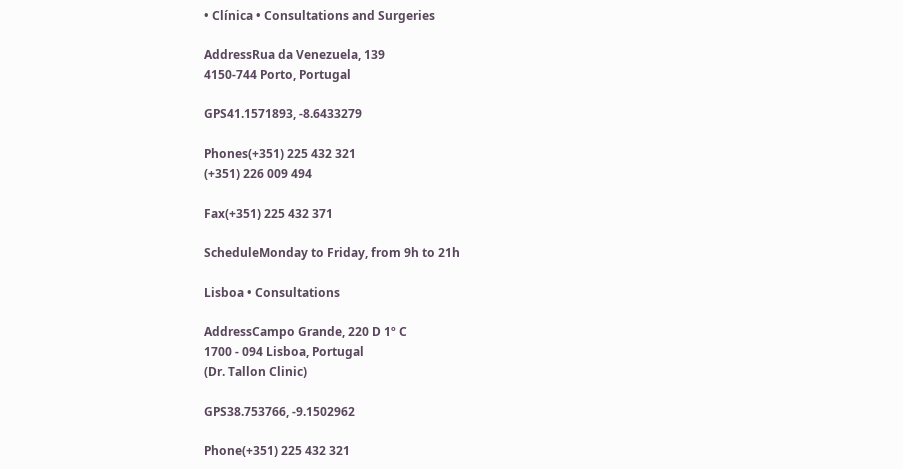• Clínica • Consultations and Surgeries

AddressRua da Venezuela, 139
4150-744 Porto, Portugal

GPS41.1571893, -8.6433279

Phones(+351) 225 432 321
(+351) 226 009 494

Fax(+351) 225 432 371

ScheduleMonday to Friday, from 9h to 21h

Lisboa • Consultations

AddressCampo Grande, 220 D 1º C
1700 - 094 Lisboa, Portugal
(Dr. Tallon Clinic)

GPS38.753766, -9.1502962

Phone(+351) 225 432 321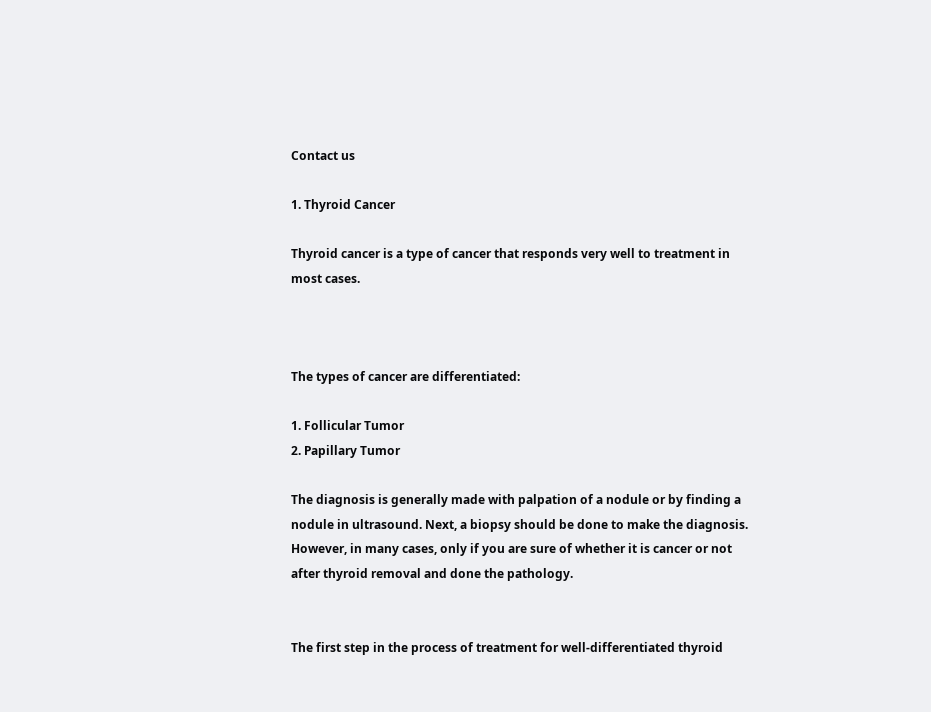Contact us

1. Thyroid Cancer

Thyroid cancer is a type of cancer that responds very well to treatment in most cases.



The types of cancer are differentiated:

1. Follicular Tumor
2. Papillary Tumor

The diagnosis is generally made with palpation of a nodule or by finding a nodule in ultrasound. Next, a biopsy should be done to make the diagnosis. However, in many cases, only if you are sure of whether it is cancer or not after thyroid removal and done the pathology.


The first step in the process of treatment for well-differentiated thyroid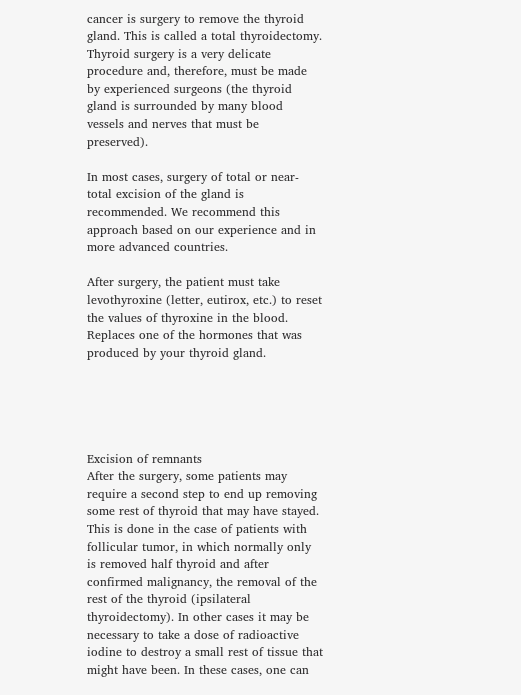cancer is surgery to remove the thyroid gland. This is called a total thyroidectomy. Thyroid surgery is a very delicate procedure and, therefore, must be made by experienced surgeons (the thyroid gland is surrounded by many blood vessels and nerves that must be preserved).

In most cases, surgery of total or near-total excision of the gland is recommended. We recommend this approach based on our experience and in more advanced countries.

After surgery, the patient must take levothyroxine (letter, eutirox, etc.) to reset the values of thyroxine in the blood. Replaces one of the hormones that was produced by your thyroid gland.





Excision of remnants
After the surgery, some patients may require a second step to end up removing some rest of thyroid that may have stayed. This is done in the case of patients with follicular tumor, in which normally only is removed half thyroid and after confirmed malignancy, the removal of the rest of the thyroid (ipsilateral thyroidectomy). In other cases it may be necessary to take a dose of radioactive iodine to destroy a small rest of tissue that might have been. In these cases, one can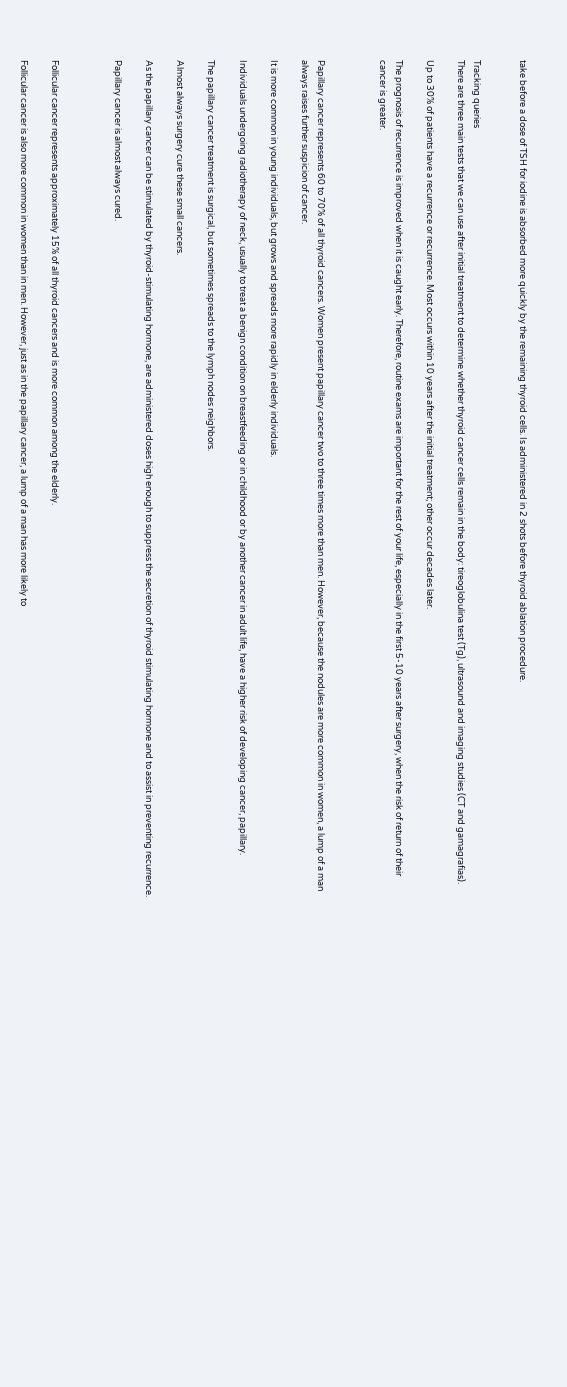take before a dose of TSH for iodine is absorbed more quickly by the remaining thyroid cells. Is administered in 2 shots before thyroid ablation procedure.


Tracking queries
There are three main tests that we can use after initial treatment to determine whether thyroid cancer cells remain in the body: tireoglobulina test (Tg), ultrasound and imaging studies (CT and gamagrafias).

Up to 30% of patients have a recurrence or recurrence. Most occurs within 10 years after the initial treatment; other occur decades later.

The prognosis of recurrence is improved when it is caught early. Therefore, routine exams are important for the rest of your life, especially in the first 5-10 years after surgery, when the risk of return of their cancer is greater.



Papillary cancer represents 60 to 70% of all thyroid cancers. Women present papillary cancer two to three times more than men. However, because the nodules are more common in women, a lump of a man always raises further suspicion of cancer.

It is more common in young individuals, but grows and spreads more rapidly in elderly individuals.

Individuals undergoing radiotherapy of neck, usually to treat a benign condition on breastfeeding or in childhood or by another cancer in adult life, have a higher risk of developing cancer, papillary.

The papillary cancer treatment is surgical, but sometimes spreads to the lymph nodes neighbors.

Almost always surgery cure these small cancers.

As the papillary cancer can be stimulated by thyroid-stimulating hormone, are administered doses high enough to suppress the secretion of thyroid stimulating hormone and to assist in preventing recurrence.

Papillary cancer is almost always cured.



Follicular cancer represents approximately 15% of all thyroid cancers and is more common among the elderly.

Follicular cancer is also more common in women than in men. However, just as in the papillary cancer, a lump of a man has more likely to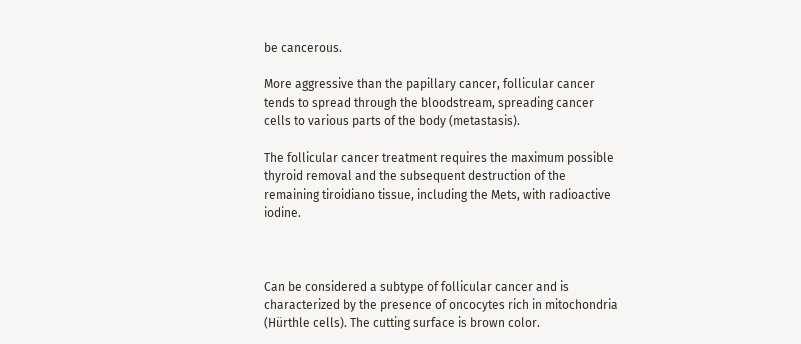be cancerous.

More aggressive than the papillary cancer, follicular cancer tends to spread through the bloodstream, spreading cancer cells to various parts of the body (metastasis).

The follicular cancer treatment requires the maximum possible thyroid removal and the subsequent destruction of the remaining tiroidiano tissue, including the Mets, with radioactive iodine.



Can be considered a subtype of follicular cancer and is characterized by the presence of oncocytes rich in mitochondria (Hürthle cells). The cutting surface is brown color.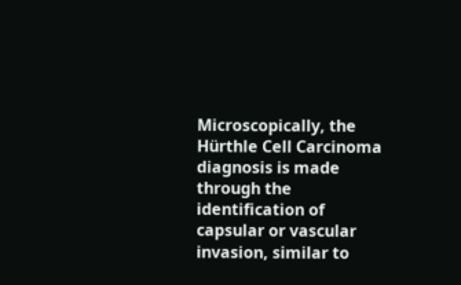Microscopically, the Hürthle Cell Carcinoma diagnosis is made through the identification of capsular or vascular invasion, similar to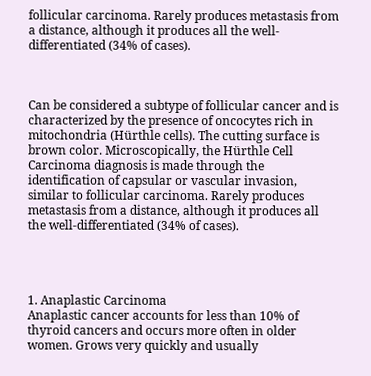follicular carcinoma. Rarely produces metastasis from a distance, although it produces all the well-differentiated (34% of cases).



Can be considered a subtype of follicular cancer and is characterized by the presence of oncocytes rich in mitochondria (Hürthle cells). The cutting surface is brown color. Microscopically, the Hürthle Cell Carcinoma diagnosis is made through the identification of capsular or vascular invasion, similar to follicular carcinoma. Rarely produces metastasis from a distance, although it produces all the well-differentiated (34% of cases).




1. Anaplastic Carcinoma
Anaplastic cancer accounts for less than 10% of thyroid cancers and occurs more often in older women. Grows very quickly and usually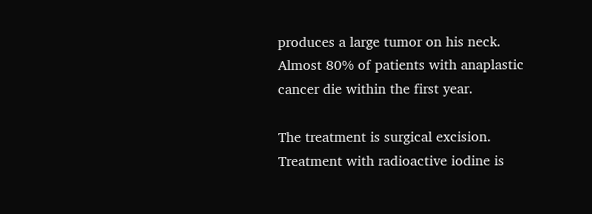produces a large tumor on his neck. Almost 80% of patients with anaplastic cancer die within the first year.

The treatment is surgical excision. Treatment with radioactive iodine is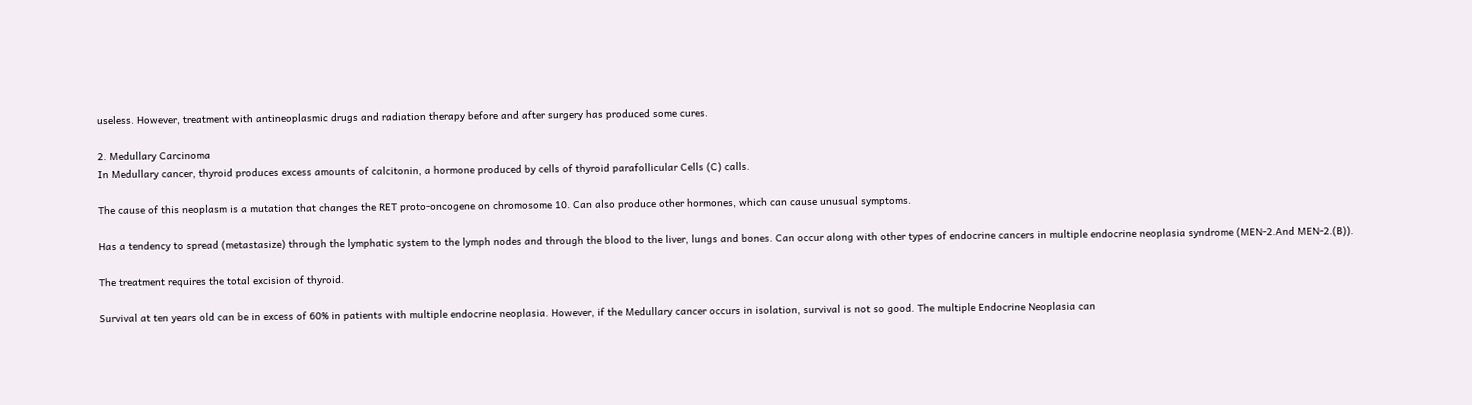useless. However, treatment with antineoplasmic drugs and radiation therapy before and after surgery has produced some cures.

2. Medullary Carcinoma
In Medullary cancer, thyroid produces excess amounts of calcitonin, a hormone produced by cells of thyroid parafollicular Cells (C) calls.

The cause of this neoplasm is a mutation that changes the RET proto-oncogene on chromosome 10. Can also produce other hormones, which can cause unusual symptoms.

Has a tendency to spread (metastasize) through the lymphatic system to the lymph nodes and through the blood to the liver, lungs and bones. Can occur along with other types of endocrine cancers in multiple endocrine neoplasia syndrome (MEN-2.And MEN-2.(B)).

The treatment requires the total excision of thyroid.

Survival at ten years old can be in excess of 60% in patients with multiple endocrine neoplasia. However, if the Medullary cancer occurs in isolation, survival is not so good. The multiple Endocrine Neoplasia can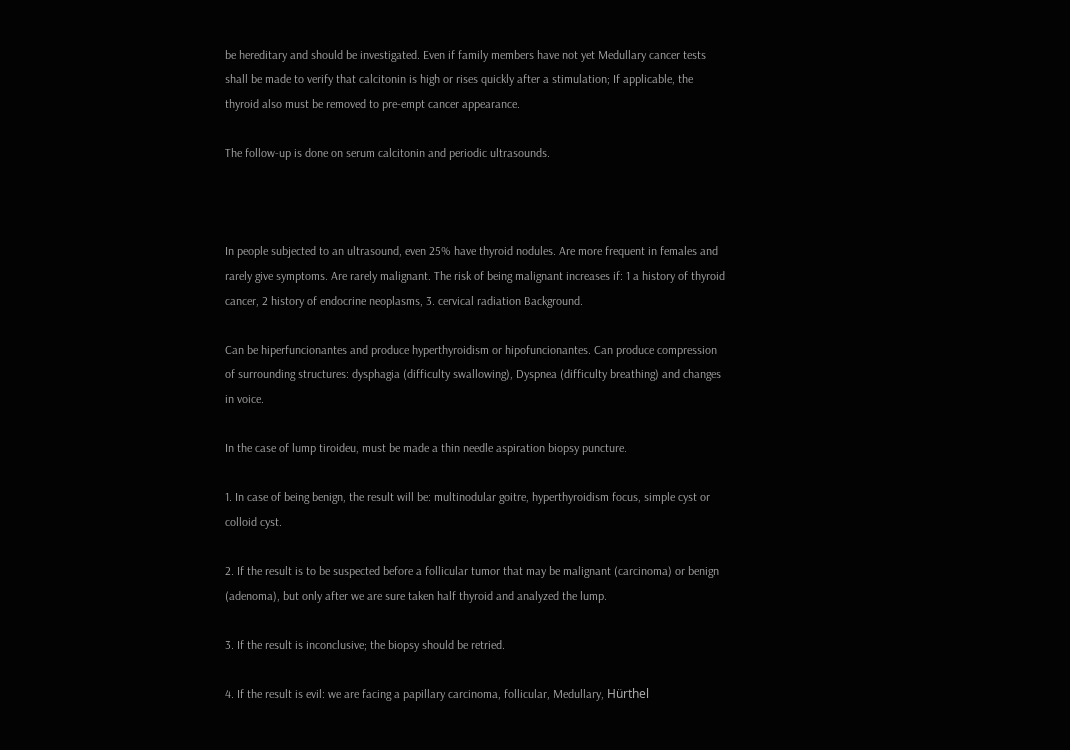be hereditary and should be investigated. Even if family members have not yet Medullary cancer tests shall be made to verify that calcitonin is high or rises quickly after a stimulation; If applicable, the thyroid also must be removed to pre-empt cancer appearance.

The follow-up is done on serum calcitonin and periodic ultrasounds.



In people subjected to an ultrasound, even 25% have thyroid nodules. Are more frequent in females and rarely give symptoms. Are rarely malignant. The risk of being malignant increases if: 1 a history of thyroid cancer, 2 history of endocrine neoplasms, 3. cervical radiation Background.

Can be hiperfuncionantes and produce hyperthyroidism or hipofuncionantes. Can produce compression of surrounding structures: dysphagia (difficulty swallowing), Dyspnea (difficulty breathing) and changes in voice.

In the case of lump tiroideu, must be made a thin needle aspiration biopsy puncture.

1. In case of being benign, the result will be: multinodular goitre, hyperthyroidism focus, simple cyst or colloid cyst.

2. If the result is to be suspected before a follicular tumor that may be malignant (carcinoma) or benign (adenoma), but only after we are sure taken half thyroid and analyzed the lump.

3. If the result is inconclusive; the biopsy should be retried.

4. If the result is evil: we are facing a papillary carcinoma, follicular, Medullary, Hürthel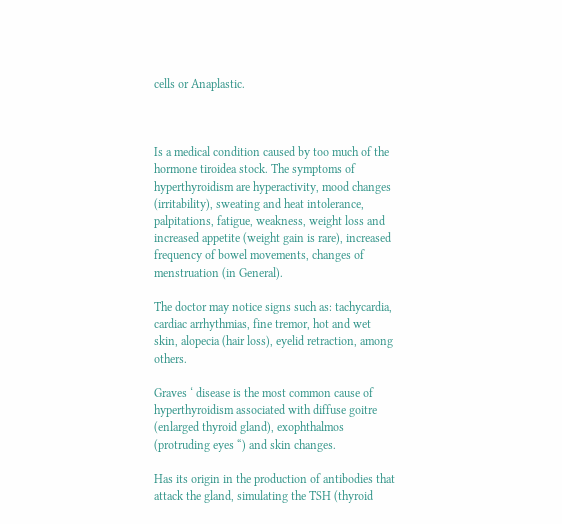cells or Anaplastic.



Is a medical condition caused by too much of the hormone tiroidea stock. The symptoms of hyperthyroidism are hyperactivity, mood changes (irritability), sweating and heat intolerance, palpitations, fatigue, weakness, weight loss and increased appetite (weight gain is rare), increased frequency of bowel movements, changes of menstruation (in General).

The doctor may notice signs such as: tachycardia, cardiac arrhythmias, fine tremor, hot and wet skin, alopecia (hair loss), eyelid retraction, among others.

Graves ‘ disease is the most common cause of hyperthyroidism associated with diffuse goitre (enlarged thyroid gland), exophthalmos (protruding eyes “) and skin changes.

Has its origin in the production of antibodies that attack the gland, simulating the TSH (thyroid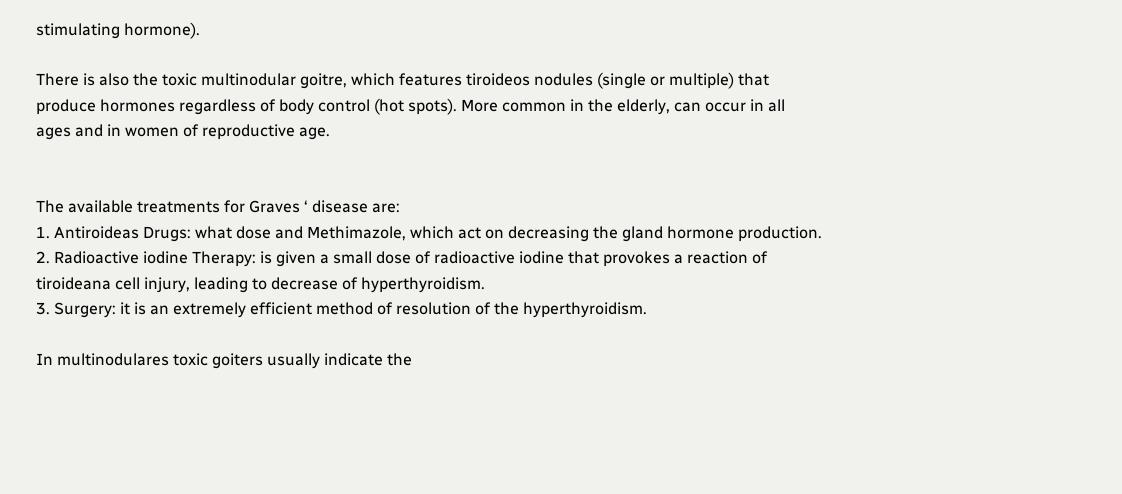stimulating hormone).

There is also the toxic multinodular goitre, which features tiroideos nodules (single or multiple) that produce hormones regardless of body control (hot spots). More common in the elderly, can occur in all ages and in women of reproductive age.


The available treatments for Graves ‘ disease are:
1. Antiroideas Drugs: what dose and Methimazole, which act on decreasing the gland hormone production.
2. Radioactive iodine Therapy: is given a small dose of radioactive iodine that provokes a reaction of tiroideana cell injury, leading to decrease of hyperthyroidism.
3. Surgery: it is an extremely efficient method of resolution of the hyperthyroidism.

In multinodulares toxic goiters usually indicate the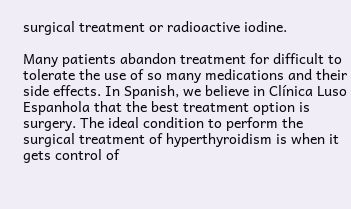surgical treatment or radioactive iodine.

Many patients abandon treatment for difficult to tolerate the use of so many medications and their side effects. In Spanish, we believe in Clínica Luso Espanhola that the best treatment option is surgery. The ideal condition to perform the surgical treatment of hyperthyroidism is when it gets control of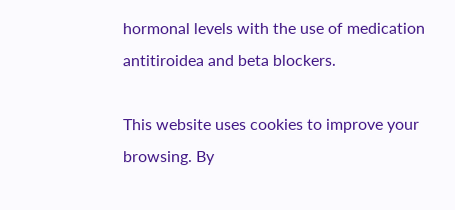hormonal levels with the use of medication antitiroidea and beta blockers.

This website uses cookies to improve your browsing. By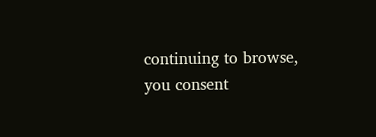continuing to browse, you consent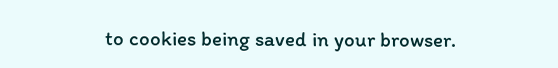to cookies being saved in your browser.